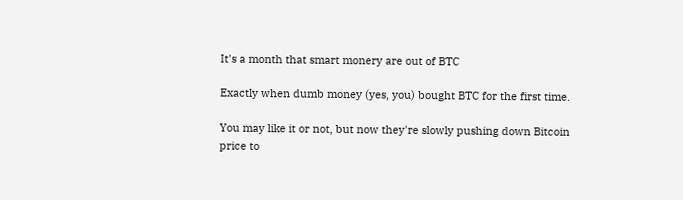It's a month that smart monery are out of BTC

Exactly when dumb money (yes, you) bought BTC for the first time.

You may like it or not, but now they're slowly pushing down Bitcoin price to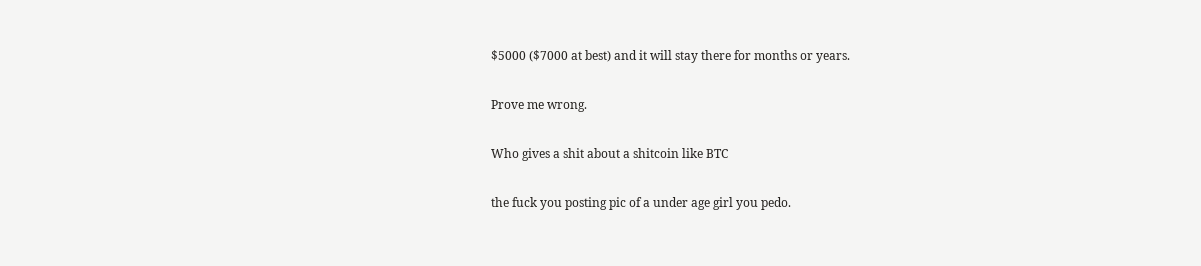$5000 ($7000 at best) and it will stay there for months or years.

Prove me wrong.

Who gives a shit about a shitcoin like BTC

the fuck you posting pic of a under age girl you pedo.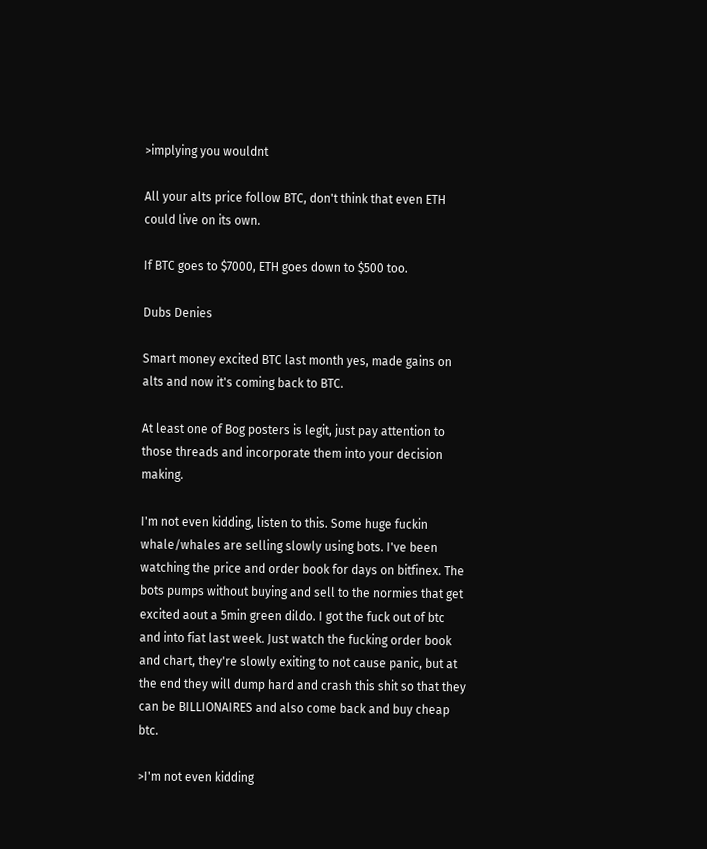>implying you wouldnt

All your alts price follow BTC, don't think that even ETH could live on its own.

If BTC goes to $7000, ETH goes down to $500 too.

Dubs Denies

Smart money excited BTC last month yes, made gains on alts and now it's coming back to BTC.

At least one of Bog posters is legit, just pay attention to those threads and incorporate them into your decision making.

I'm not even kidding, listen to this. Some huge fuckin whale/whales are selling slowly using bots. I've been watching the price and order book for days on bitfinex. The bots pumps without buying and sell to the normies that get excited aout a 5min green dildo. I got the fuck out of btc and into fiat last week. Just watch the fucking order book and chart, they're slowly exiting to not cause panic, but at the end they will dump hard and crash this shit so that they can be BILLIONAIRES and also come back and buy cheap btc.

>I'm not even kidding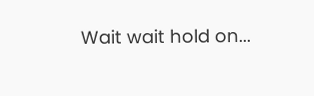Wait wait hold on...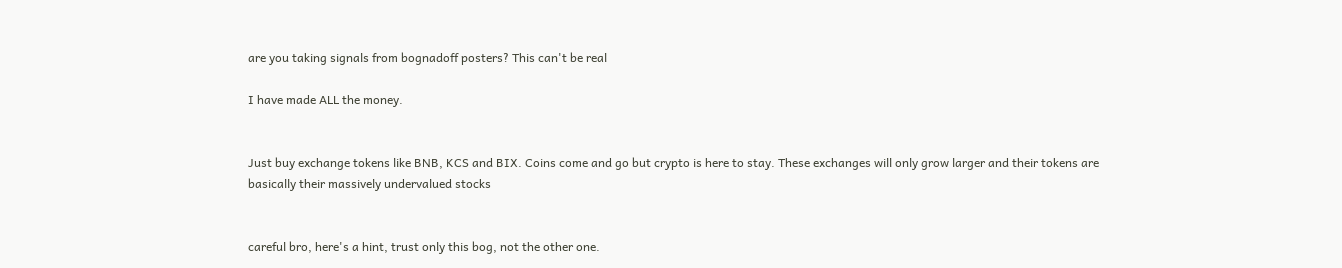are you taking signals from bognadoff posters? This can't be real

I have made ALL the money.


Just buy exchange tokens like BNB, KCS and BIX. Coins come and go but crypto is here to stay. These exchanges will only grow larger and their tokens are basically their massively undervalued stocks


careful bro, here's a hint, trust only this bog, not the other one.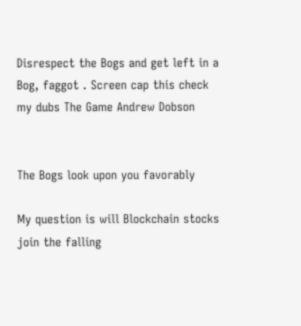Disrespect the Bogs and get left in a Bog, faggot . Screen cap this check my dubs The Game Andrew Dobson


The Bogs look upon you favorably

My question is will Blockchain stocks join the falling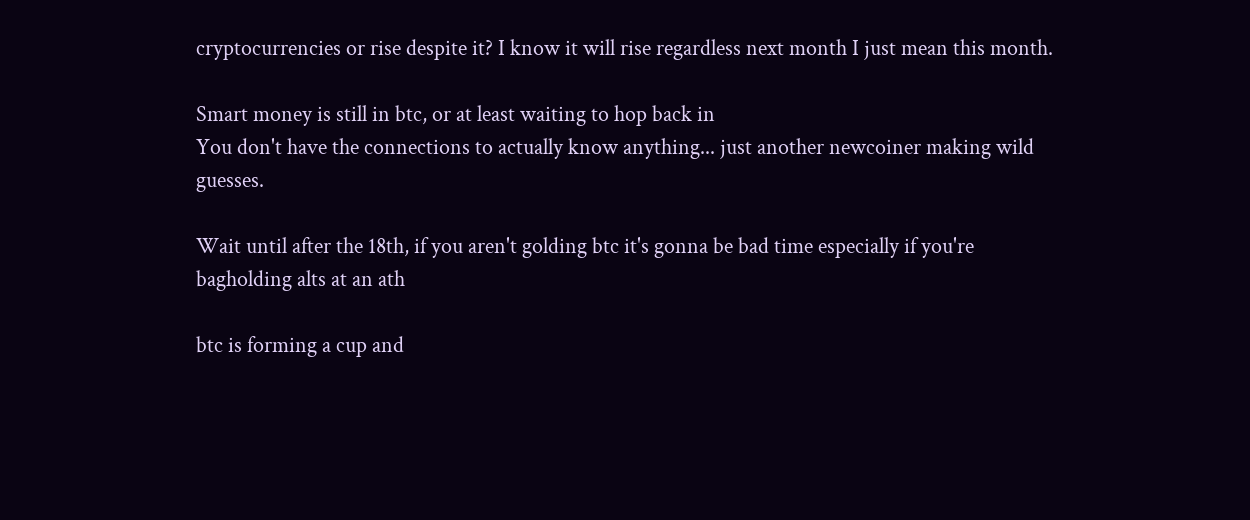cryptocurrencies or rise despite it? I know it will rise regardless next month I just mean this month.

Smart money is still in btc, or at least waiting to hop back in
You don't have the connections to actually know anything... just another newcoiner making wild guesses.

Wait until after the 18th, if you aren't golding btc it's gonna be bad time especially if you're bagholding alts at an ath

btc is forming a cup and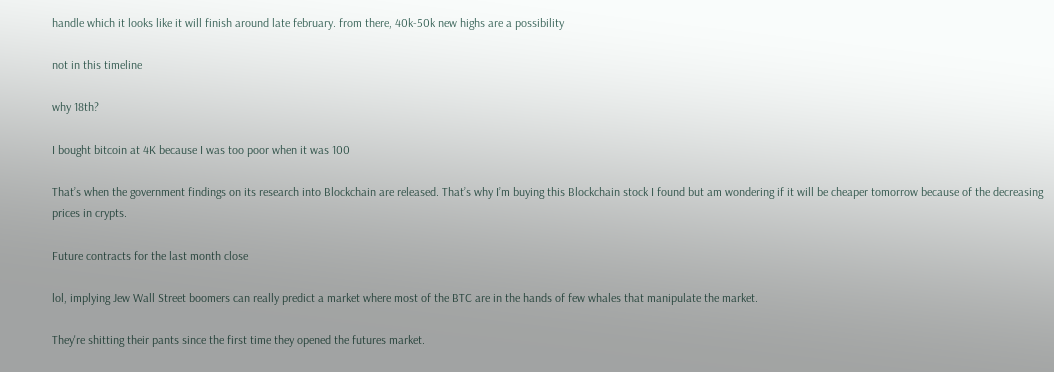handle which it looks like it will finish around late february. from there, 40k-50k new highs are a possibility

not in this timeline

why 18th?

I bought bitcoin at 4K because I was too poor when it was 100

That’s when the government findings on its research into Blockchain are released. That’s why I’m buying this Blockchain stock I found but am wondering if it will be cheaper tomorrow because of the decreasing prices in crypts.

Future contracts for the last month close

lol, implying Jew Wall Street boomers can really predict a market where most of the BTC are in the hands of few whales that manipulate the market.

They're shitting their pants since the first time they opened the futures market.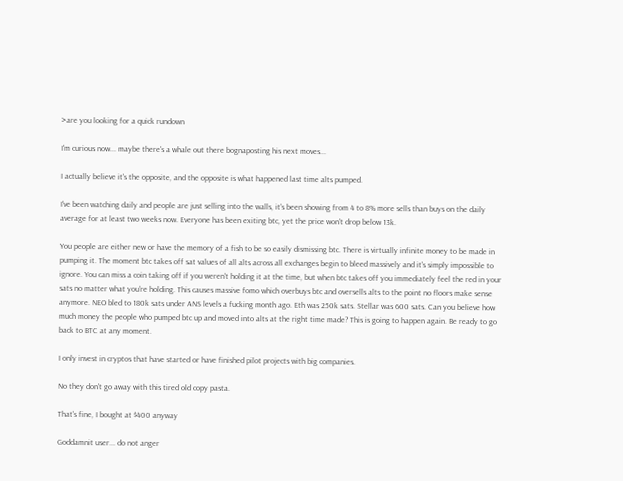>are you looking for a quick rundown

I'm curious now... maybe there's a whale out there bognaposting his next moves...

I actually believe it's the opposite, and the opposite is what happened last time alts pumped.

I've been watching daily and people are just selling into the walls, it's been showing from 4 to 8% more sells than buys on the daily average for at least two weeks now. Everyone has been exiting btc, yet the price won't drop below 13k.

You people are either new or have the memory of a fish to be so easily dismissing btc. There is virtually infinite money to be made in pumping it. The moment btc takes off sat values of all alts across all exchanges begin to bleed massively and it's simply impossible to ignore. You can miss a coin taking off if you weren't holding it at the time, but when btc takes off you immediately feel the red in your sats no matter what you're holding. This causes massive fomo which overbuys btc and oversells alts to the point no floors make sense anymore. NEO bled to 180k sats under ANS levels a fucking month ago. Eth was 250k sats. Stellar was 600 sats. Can you believe how much money the people who pumped btc up and moved into alts at the right time made? This is going to happen again. Be ready to go back to BTC at any moment.

I only invest in cryptos that have started or have finished pilot projects with big companies.

No they don't go away with this tired old copy pasta.

That's fine, I bought at $400 anyway

Goddamnit user... do not anger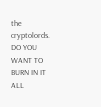the cryptolords. DO YOU WANT TO BURN IN IT ALL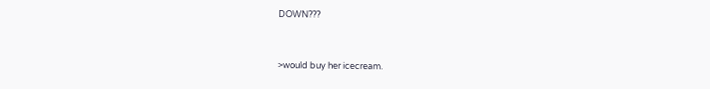DOWN???


>would buy her icecream.